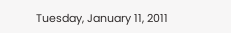Tuesday, January 11, 2011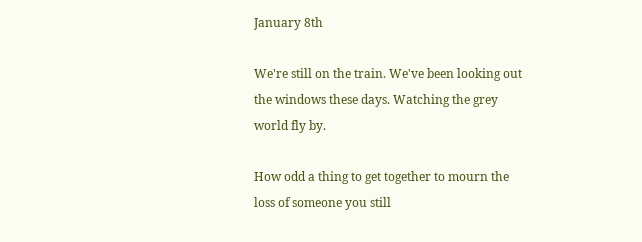January 8th

We're still on the train. We've been looking out the windows these days. Watching the grey world fly by.

How odd a thing to get together to mourn the loss of someone you still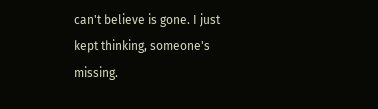can't believe is gone. I just kept thinking, someone's missing.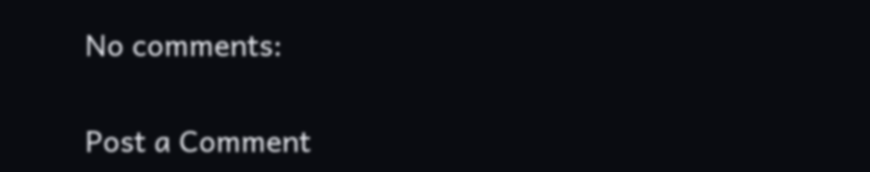No comments:

Post a Comment